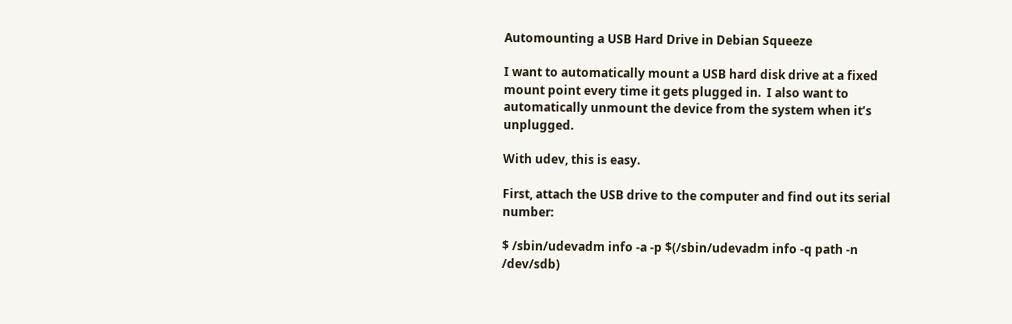Automounting a USB Hard Drive in Debian Squeeze

I want to automatically mount a USB hard disk drive at a fixed mount point every time it gets plugged in.  I also want to automatically unmount the device from the system when it’s unplugged.

With udev, this is easy.

First, attach the USB drive to the computer and find out its serial number:

$ /sbin/udevadm info -a -p $(/sbin/udevadm info -q path -n /dev/sdb)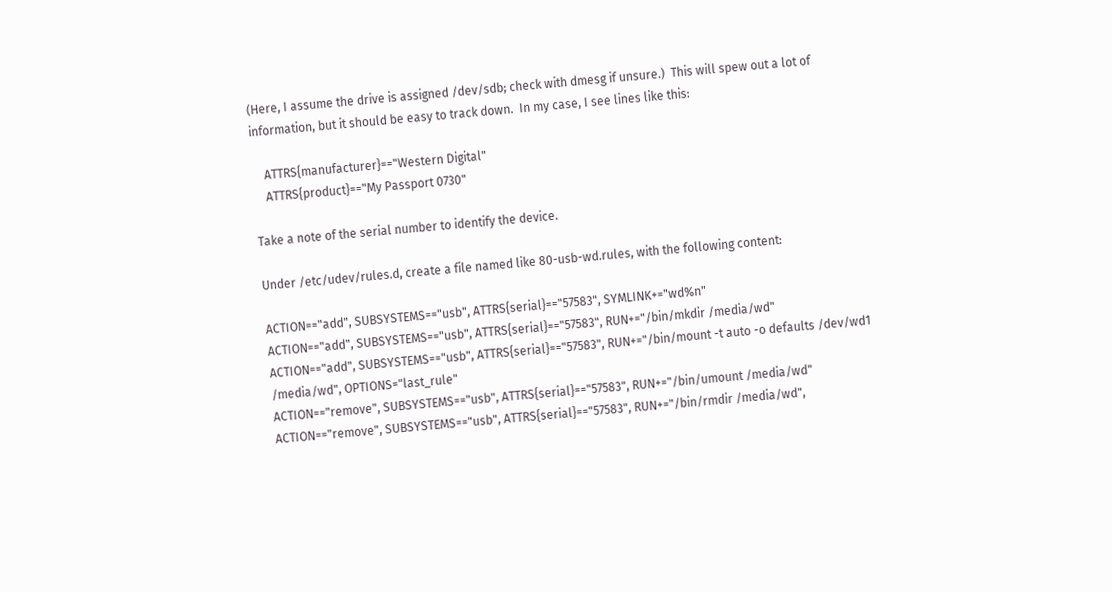(Here, I assume the drive is assigned /dev/sdb; check with dmesg if unsure.)  This will spew out a lot of information, but it should be easy to track down.  In my case, I see lines like this:

    ATTRS{manufacturer}=="Western Digital"
    ATTRS{product}=="My Passport 0730"

Take a note of the serial number to identify the device.

Under /etc/udev/rules.d, create a file named like 80-usb-wd.rules, with the following content:

ACTION=="add", SUBSYSTEMS=="usb", ATTRS{serial}=="57583", SYMLINK+="wd%n"
ACTION=="add", SUBSYSTEMS=="usb", ATTRS{serial}=="57583", RUN+="/bin/mkdir /media/wd"
ACTION=="add", SUBSYSTEMS=="usb", ATTRS{serial}=="57583", RUN+="/bin/mount -t auto -o defaults /dev/wd1 /media/wd", OPTIONS="last_rule"
ACTION=="remove", SUBSYSTEMS=="usb", ATTRS{serial}=="57583", RUN+="/bin/umount /media/wd"
ACTION=="remove", SUBSYSTEMS=="usb", ATTRS{serial}=="57583", RUN+="/bin/rmdir /media/wd",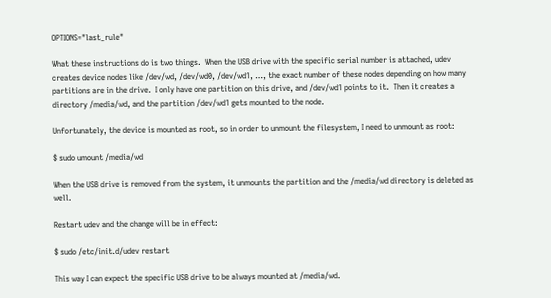OPTIONS="last_rule"

What these instructions do is two things.  When the USB drive with the specific serial number is attached, udev creates device nodes like /dev/wd, /dev/wd0, /dev/wd1, …, the exact number of these nodes depending on how many partitions are in the drive.  I only have one partition on this drive, and /dev/wd1 points to it.  Then it creates a directory /media/wd, and the partition /dev/wd1 gets mounted to the node.

Unfortunately, the device is mounted as root, so in order to unmount the filesystem, I need to unmount as root:

$ sudo umount /media/wd

When the USB drive is removed from the system, it unmounts the partition and the /media/wd directory is deleted as well.

Restart udev and the change will be in effect:

$ sudo /etc/init.d/udev restart

This way I can expect the specific USB drive to be always mounted at /media/wd.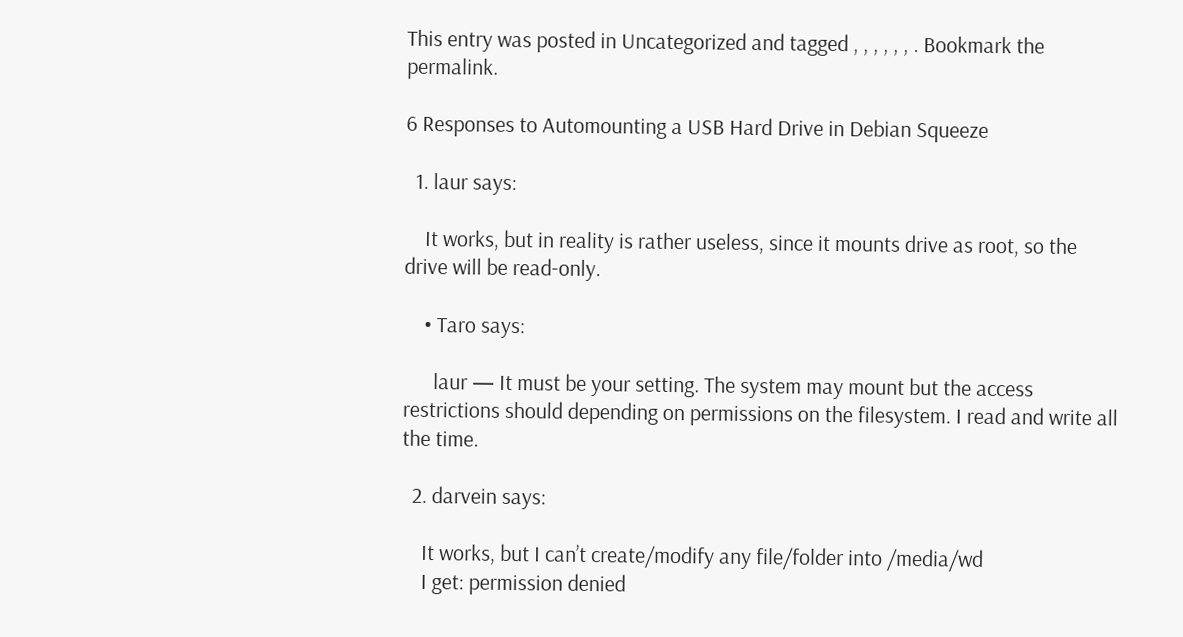This entry was posted in Uncategorized and tagged , , , , , , . Bookmark the permalink.

6 Responses to Automounting a USB Hard Drive in Debian Squeeze

  1. laur says:

    It works, but in reality is rather useless, since it mounts drive as root, so the drive will be read-only.

    • Taro says:

      laur — It must be your setting. The system may mount but the access restrictions should depending on permissions on the filesystem. I read and write all the time.

  2. darvein says:

    It works, but I can’t create/modify any file/folder into /media/wd
    I get: permission denied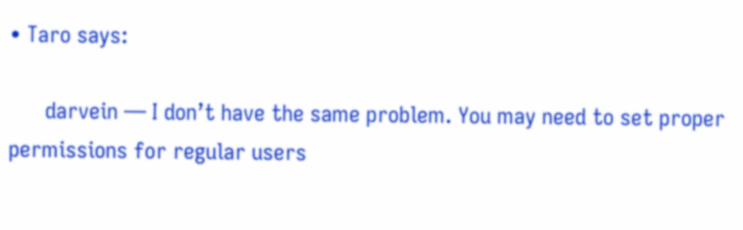• Taro says:

      darvein — I don’t have the same problem. You may need to set proper permissions for regular users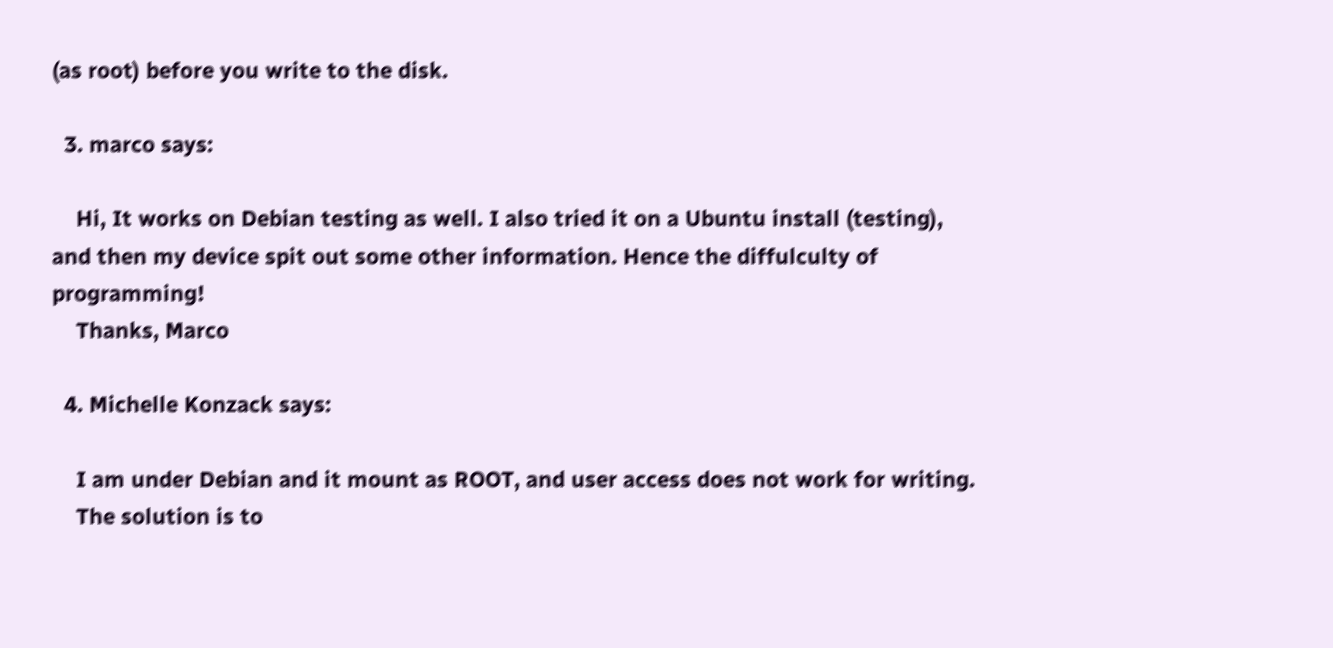(as root) before you write to the disk.

  3. marco says:

    Hi, It works on Debian testing as well. I also tried it on a Ubuntu install (testing), and then my device spit out some other information. Hence the diffulculty of programming!
    Thanks, Marco

  4. Michelle Konzack says:

    I am under Debian and it mount as ROOT, and user access does not work for writing.
    The solution is to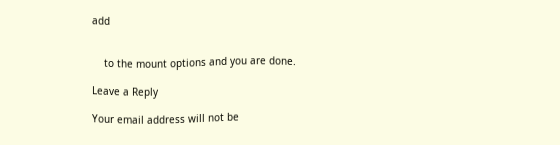add


    to the mount options and you are done.

Leave a Reply

Your email address will not be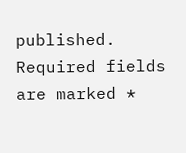published. Required fields are marked *